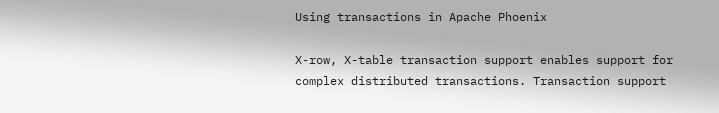Using transactions in Apache Phoenix

X-row, X-table transaction support enables support for complex distributed transactions. Transaction support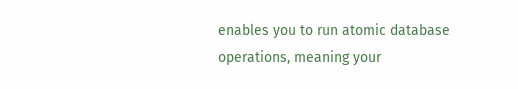enables you to run atomic database operations, meaning your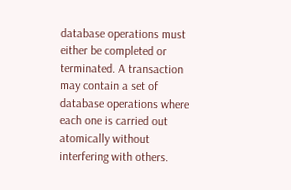database operations must either be completed or terminated. A transaction may contain a set of database operations where each one is carried out atomically without interfering with others.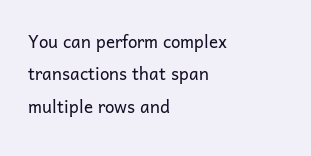You can perform complex transactions that span multiple rows and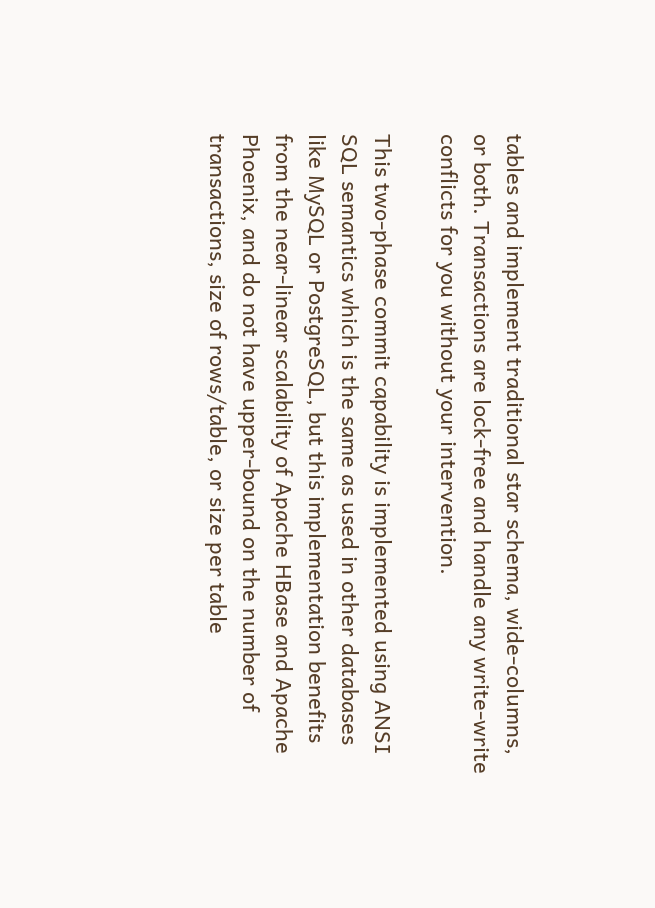tables and implement traditional star schema, wide-columns, or both. Transactions are lock-free and handle any write-write conflicts for you without your intervention.

This two-phase commit capability is implemented using ANSI SQL semantics which is the same as used in other databases like MySQL or PostgreSQL, but this implementation benefits from the near-linear scalability of Apache HBase and Apache Phoenix, and do not have upper-bound on the number of transactions, size of rows/table, or size per table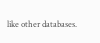like other databases.